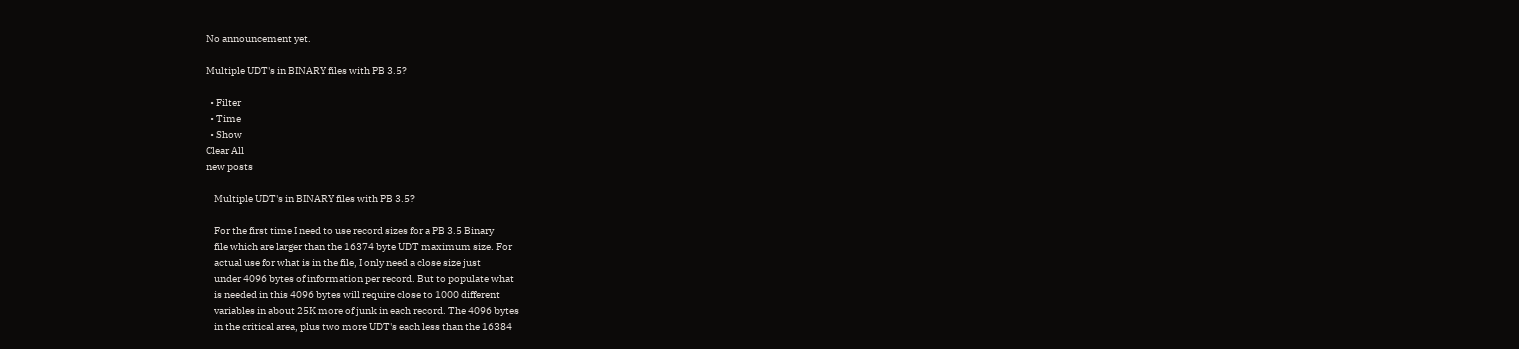No announcement yet.

Multiple UDT's in BINARY files with PB 3.5?

  • Filter
  • Time
  • Show
Clear All
new posts

    Multiple UDT's in BINARY files with PB 3.5?

    For the first time I need to use record sizes for a PB 3.5 Binary
    file which are larger than the 16374 byte UDT maximum size. For
    actual use for what is in the file, I only need a close size just
    under 4096 bytes of information per record. But to populate what
    is needed in this 4096 bytes will require close to 1000 different
    variables in about 25K more of junk in each record. The 4096 bytes
    in the critical area, plus two more UDT's each less than the 16384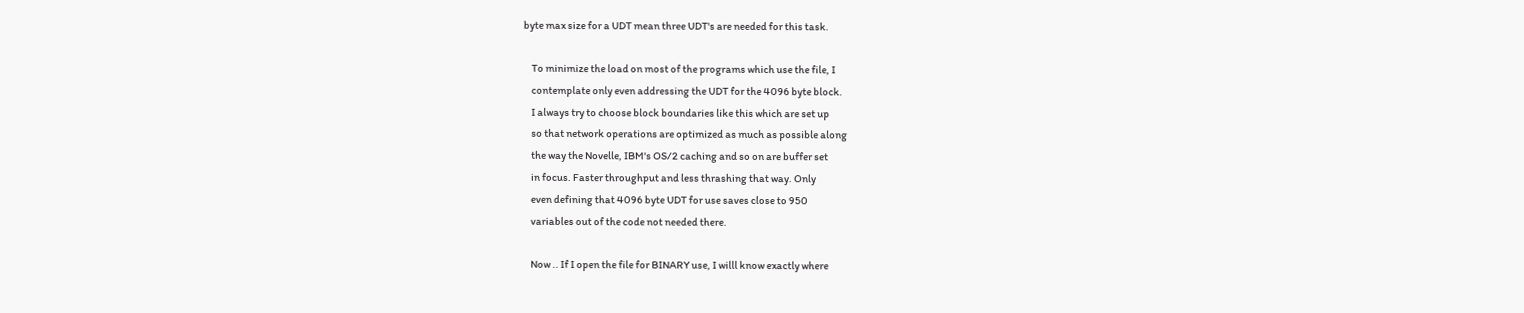byte max size for a UDT mean three UDT's are needed for this task.

    To minimize the load on most of the programs which use the file, I
    contemplate only even addressing the UDT for the 4096 byte block.
    I always try to choose block boundaries like this which are set up
    so that network operations are optimized as much as possible along
    the way the Novelle, IBM's OS/2 caching and so on are buffer set
    in focus. Faster throughput and less thrashing that way. Only
    even defining that 4096 byte UDT for use saves close to 950
    variables out of the code not needed there.

    Now .. If I open the file for BINARY use, I willl know exactly where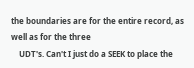the boundaries are for the entire record, as well as for the three
    UDT's. Can't I just do a SEEK to place the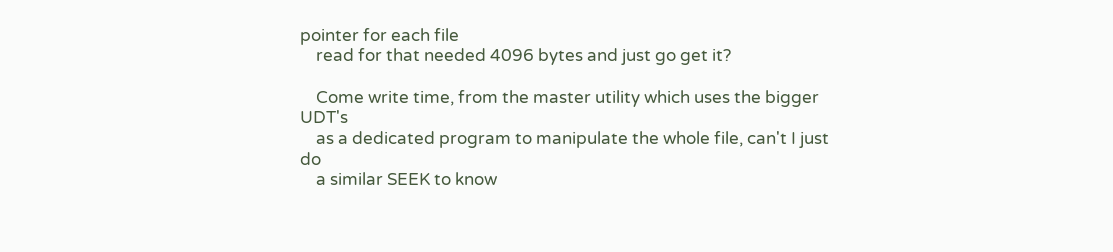pointer for each file
    read for that needed 4096 bytes and just go get it?

    Come write time, from the master utility which uses the bigger UDT's
    as a dedicated program to manipulate the whole file, can't I just do
    a similar SEEK to know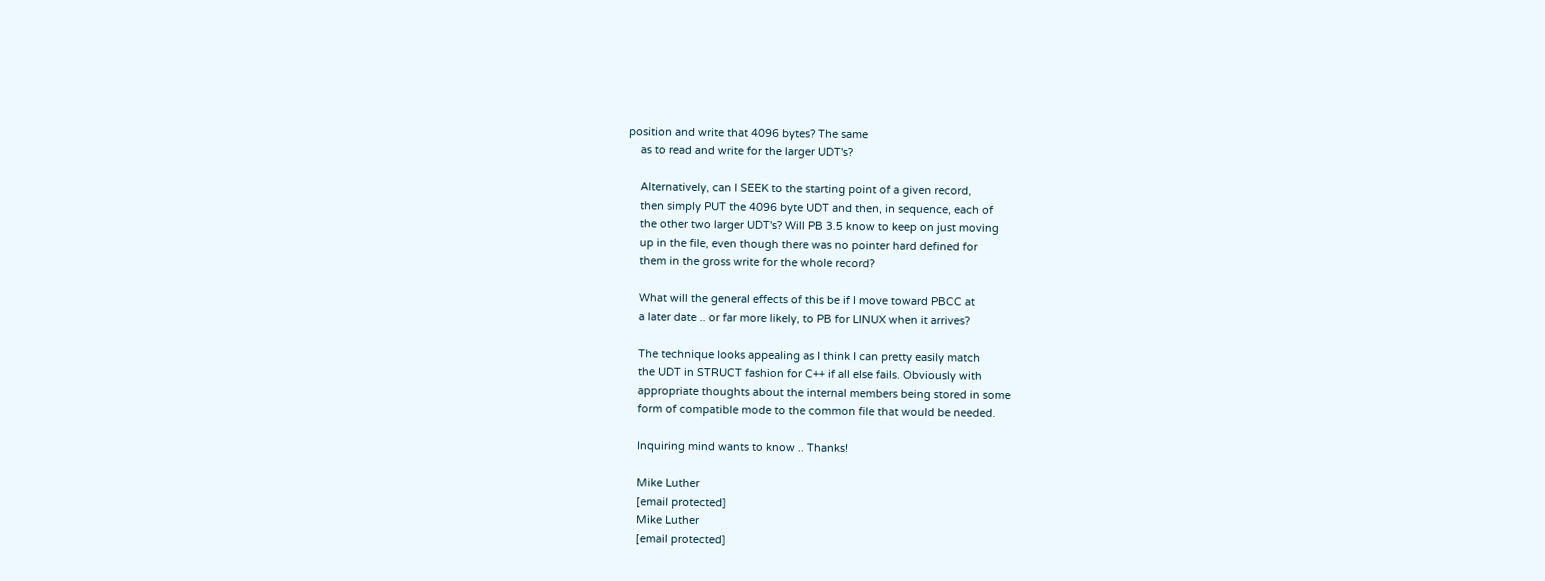position and write that 4096 bytes? The same
    as to read and write for the larger UDT's?

    Alternatively, can I SEEK to the starting point of a given record,
    then simply PUT the 4096 byte UDT and then, in sequence, each of
    the other two larger UDT's? Will PB 3.5 know to keep on just moving
    up in the file, even though there was no pointer hard defined for
    them in the gross write for the whole record?

    What will the general effects of this be if I move toward PBCC at
    a later date .. or far more likely, to PB for LINUX when it arrives?

    The technique looks appealing as I think I can pretty easily match
    the UDT in STRUCT fashion for C++ if all else fails. Obviously with
    appropriate thoughts about the internal members being stored in some
    form of compatible mode to the common file that would be needed.

    Inquiring mind wants to know .. Thanks!

    Mike Luther
    [email protected]
    Mike Luther
    [email protected]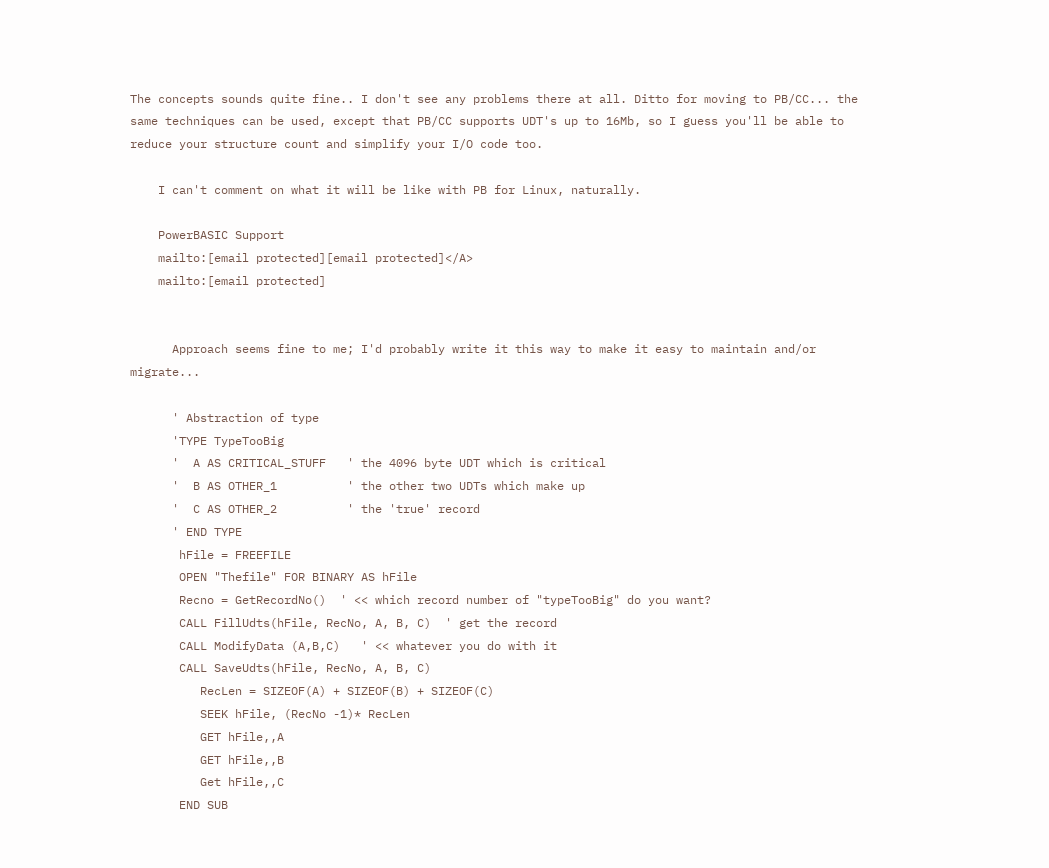The concepts sounds quite fine.. I don't see any problems there at all. Ditto for moving to PB/CC... the same techniques can be used, except that PB/CC supports UDT's up to 16Mb, so I guess you'll be able to reduce your structure count and simplify your I/O code too.

    I can't comment on what it will be like with PB for Linux, naturally.

    PowerBASIC Support
    mailto:[email protected][email protected]</A>
    mailto:[email protected]


      Approach seems fine to me; I'd probably write it this way to make it easy to maintain and/or migrate...

      ' Abstraction of type
      'TYPE TypeTooBig
      '  A AS CRITICAL_STUFF   ' the 4096 byte UDT which is critical
      '  B AS OTHER_1          ' the other two UDTs which make up
      '  C AS OTHER_2          ' the 'true' record
      ' END TYPE
       hFile = FREEFILE
       OPEN "Thefile" FOR BINARY AS hFile
       Recno = GetRecordNo()  ' << which record number of "typeTooBig" do you want?
       CALL FillUdts(hFile, RecNo, A, B, C)  ' get the record
       CALL ModifyData (A,B,C)   ' << whatever you do with it
       CALL SaveUdts(hFile, RecNo, A, B, C)
          RecLen = SIZEOF(A) + SIZEOF(B) + SIZEOF(C)
          SEEK hFile, (RecNo -1)* RecLen
          GET hFile,,A
          GET hFile,,B
          Get hFile,,C
       END SUB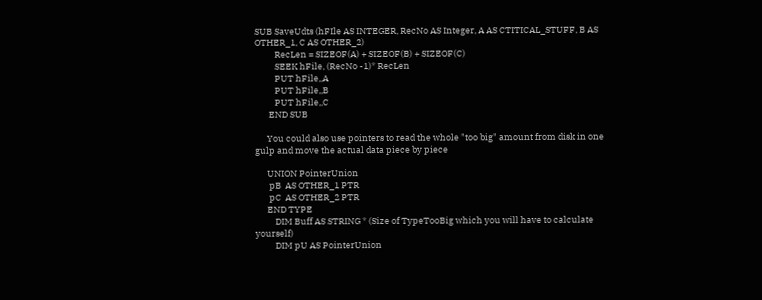SUB SaveUdts (hFIle AS INTEGER, RecNo AS Integer, A AS CTITICAL_STUFF, B AS OTHER_1, C AS OTHER_2)
          RecLen = SIZEOF(A) + SIZEOF(B) + SIZEOF(C)
          SEEK hFile, (RecNo -1)* RecLen
          PUT hFile,,A
          PUT hFile,,B
          PUT hFile,,C
       END SUB

      You could also use pointers to read the whole "too big" amount from disk in one gulp and move the actual data piece by piece

      UNION PointerUnion
       pB  AS OTHER_1 PTR
       pC  AS OTHER_2 PTR
      END TYPE
          DIM Buff AS STRING * (Size of TypeTooBig which you will have to calculate yourself)
          DIM pU AS PointerUnion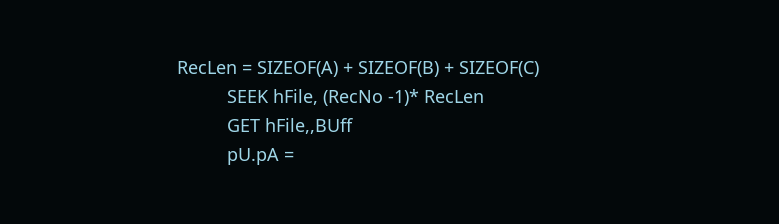RecLen = SIZEOF(A) + SIZEOF(B) + SIZEOF(C)
          SEEK hFile, (RecNo -1)* RecLen
          GET hFile,,BUff
          pU.pA =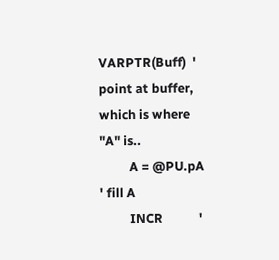VARPTR(Buff)  ' point at buffer, which is where "A" is..
          A = @PU.pA            ' fill A
          INCR            '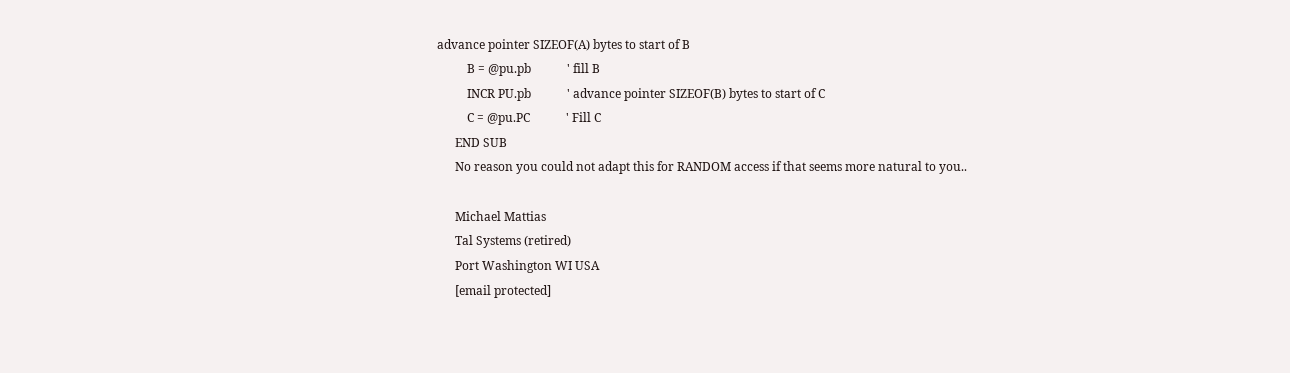advance pointer SIZEOF(A) bytes to start of B
          B = @pu.pb            ' fill B
          INCR PU.pb            ' advance pointer SIZEOF(B) bytes to start of C
          C = @pu.PC            ' Fill C
      END SUB
      No reason you could not adapt this for RANDOM access if that seems more natural to you..

      Michael Mattias
      Tal Systems (retired)
      Port Washington WI USA
      [email protected]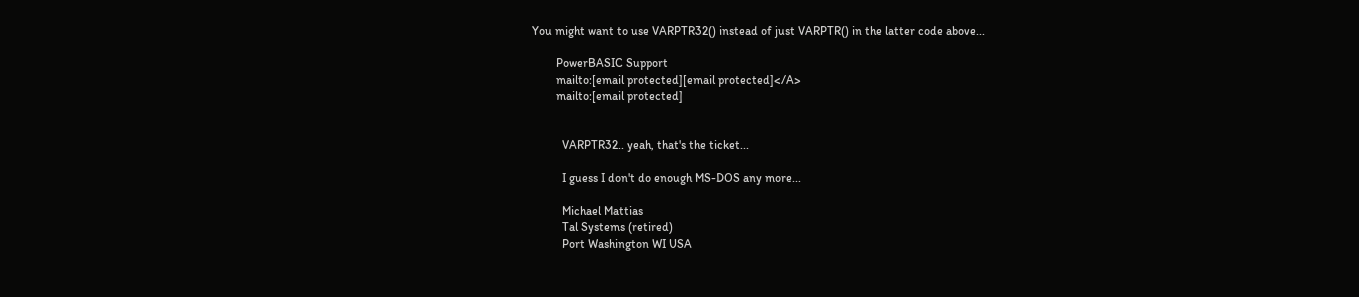You might want to use VARPTR32() instead of just VARPTR() in the latter code above...

        PowerBASIC Support
        mailto:[email protected][email protected]</A>
        mailto:[email protected]


          VARPTR32.. yeah, that's the ticket...

          I guess I don't do enough MS-DOS any more...

          Michael Mattias
          Tal Systems (retired)
          Port Washington WI USA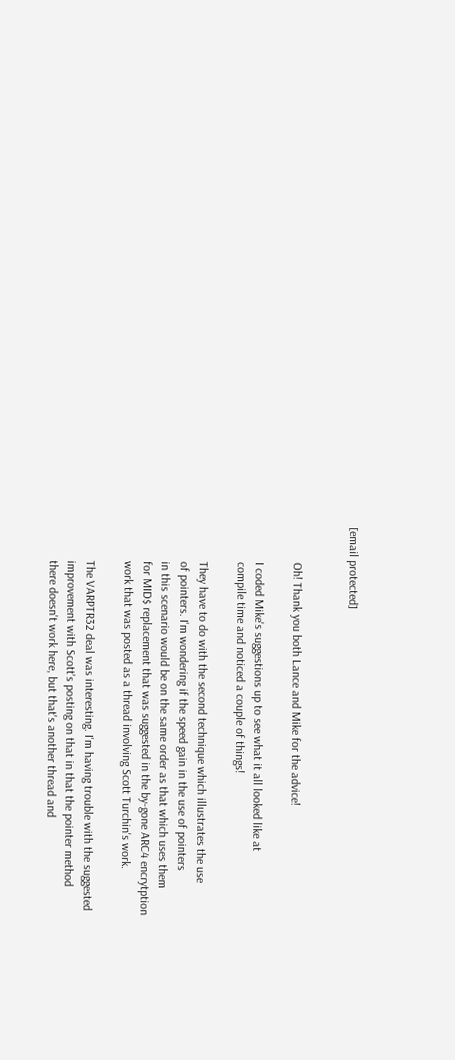[email protected]


            Oh! Thank you both Lance and Mike for the advice!

            I coded Mike's suggestions up to see what it all looked like at
            compile time and noticed a couple of things!

            They have to do with the second technique which illustrates the use
            of pointers. I'm wondering if the speed gain in the use of pointers
            in this scenario would be on the same order as that which uses them
            for MID$ replacement that was suggested in the by-gone ARC4 encrytption
            work that was posted as a thread involving Scott Turchin's work.

            The VARPTR32 deal was interesting. I'm having trouble with the suggested
            improvement with Scott's posting on that in that the pointer method
            there doesn't work here, but that's another thread and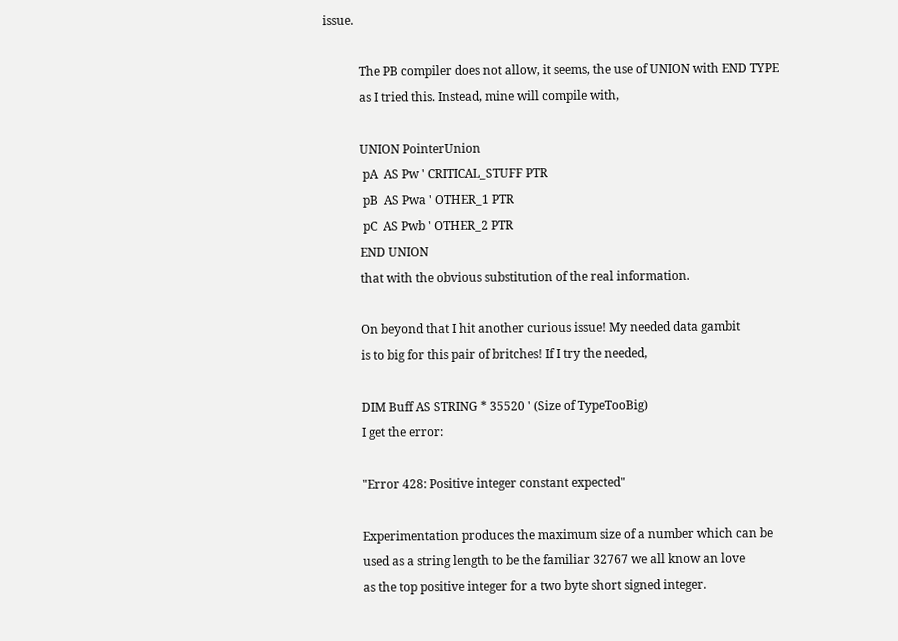issue.

            The PB compiler does not allow, it seems, the use of UNION with END TYPE
            as I tried this. Instead, mine will compile with,

            UNION PointerUnion
             pA  AS Pw ' CRITICAL_STUFF PTR
             pB  AS Pwa ' OTHER_1 PTR
             pC  AS Pwb ' OTHER_2 PTR
            END UNION
            that with the obvious substitution of the real information.

            On beyond that I hit another curious issue! My needed data gambit
            is to big for this pair of britches! If I try the needed,

            DIM Buff AS STRING * 35520 ' (Size of TypeTooBig)
            I get the error:

            "Error 428: Positive integer constant expected"

            Experimentation produces the maximum size of a number which can be
            used as a string length to be the familiar 32767 we all know an love
            as the top positive integer for a two byte short signed integer.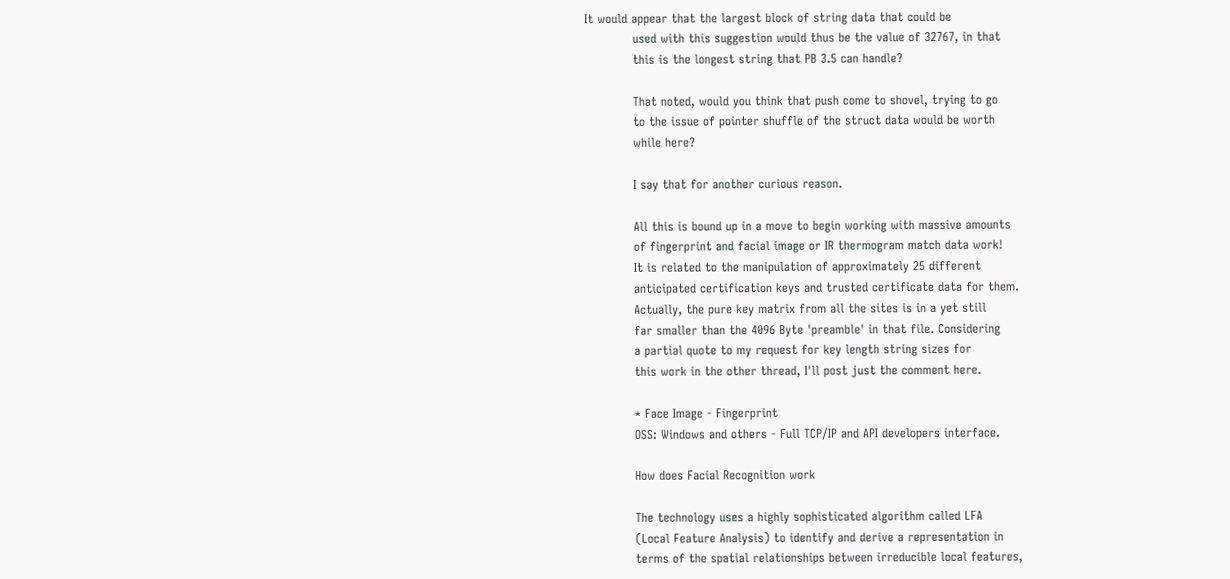It would appear that the largest block of string data that could be
            used with this suggestion would thus be the value of 32767, in that
            this is the longest string that PB 3.5 can handle?

            That noted, would you think that push come to shovel, trying to go
            to the issue of pointer shuffle of the struct data would be worth
            while here?

            I say that for another curious reason.

            All this is bound up in a move to begin working with massive amounts
            of fingerprint and facial image or IR thermogram match data work!
            It is related to the manipulation of approximately 25 different
            anticipated certification keys and trusted certificate data for them.
            Actually, the pure key matrix from all the sites is in a yet still
            far smaller than the 4096 Byte 'preamble' in that file. Considering
            a partial quote to my request for key length string sizes for
            this work in the other thread, I'll post just the comment here.

            * Face Image - Fingerprint
            OSS: Windows and others - Full TCP/IP and API developers interface.

            How does Facial Recognition work

            The technology uses a highly sophisticated algorithm called LFA
            (Local Feature Analysis) to identify and derive a representation in
            terms of the spatial relationships between irreducible local features,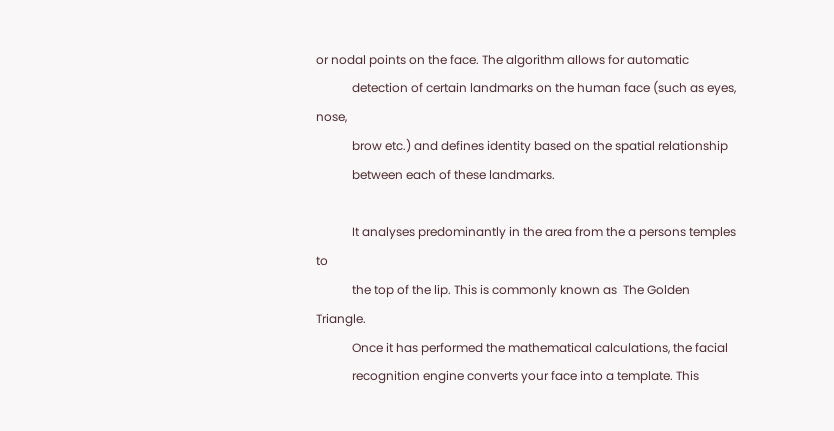or nodal points on the face. The algorithm allows for automatic
            detection of certain landmarks on the human face (such as eyes, nose,
            brow etc.) and defines identity based on the spatial relationship
            between each of these landmarks.

            It analyses predominantly in the area from the a persons temples to
            the top of the lip. This is commonly known as  The Golden Triangle.
            Once it has performed the mathematical calculations, the facial
            recognition engine converts your face into a template. This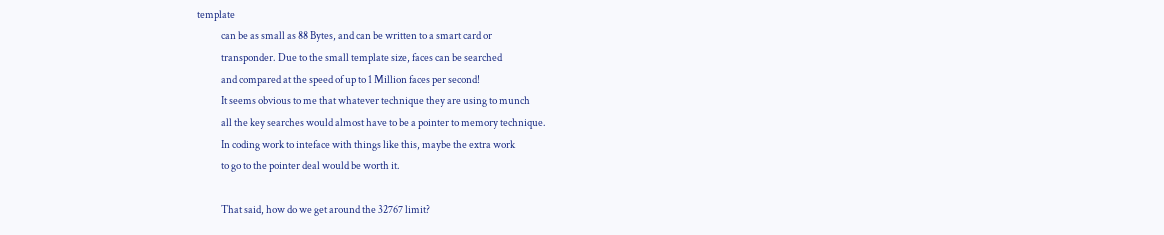template
            can be as small as 88 Bytes, and can be written to a smart card or
            transponder. Due to the small template size, faces can be searched
            and compared at the speed of up to 1 Million faces per second!
            It seems obvious to me that whatever technique they are using to munch
            all the key searches would almost have to be a pointer to memory technique.
            In coding work to inteface with things like this, maybe the extra work
            to go to the pointer deal would be worth it.

            That said, how do we get around the 32767 limit?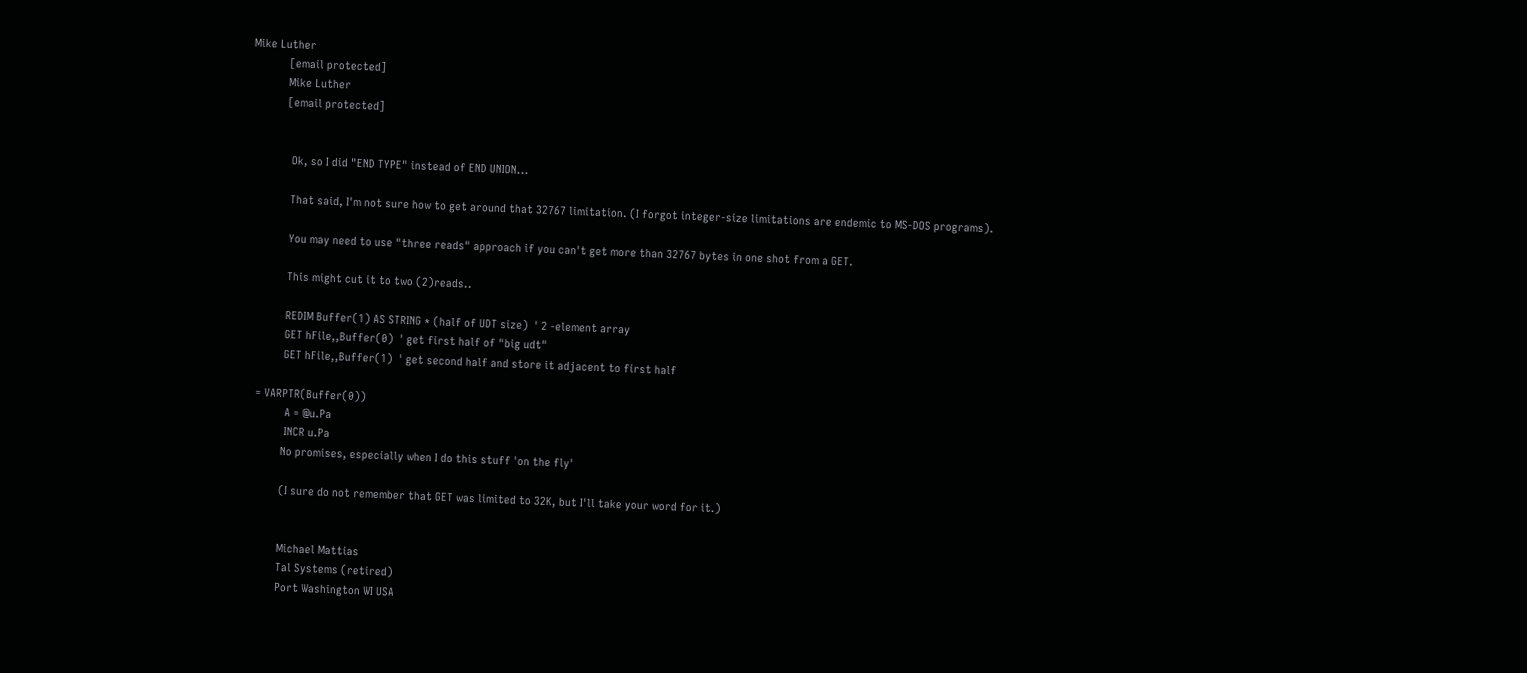Mike Luther
            [email protected]
            Mike Luther
            [email protected]


              Ok, so I did "END TYPE" instead of END UNION...

              That said, I'm not sure how to get around that 32767 limitation. (I forgot integer-size limitations are endemic to MS-DOS programs).

              You may need to use "three reads" approach if you can't get more than 32767 bytes in one shot from a GET.

              This might cut it to two (2)reads..

              REDIM Buffer(1) AS STRING * (half of UDT size)  ' 2 -element array
              GET hFile,,Buffer(0)  ' get first half of "big udt"
              GET hFile,,Buffer(1)  ' get second half and store it adjacent to first half

     = VARPTR(Buffer(0))
               A = @u.Pa
               INCR u.Pa
              No promises, especially when I do this stuff 'on the fly'

              (I sure do not remember that GET was limited to 32K, but I'll take your word for it.)


              Michael Mattias
              Tal Systems (retired)
              Port Washington WI USA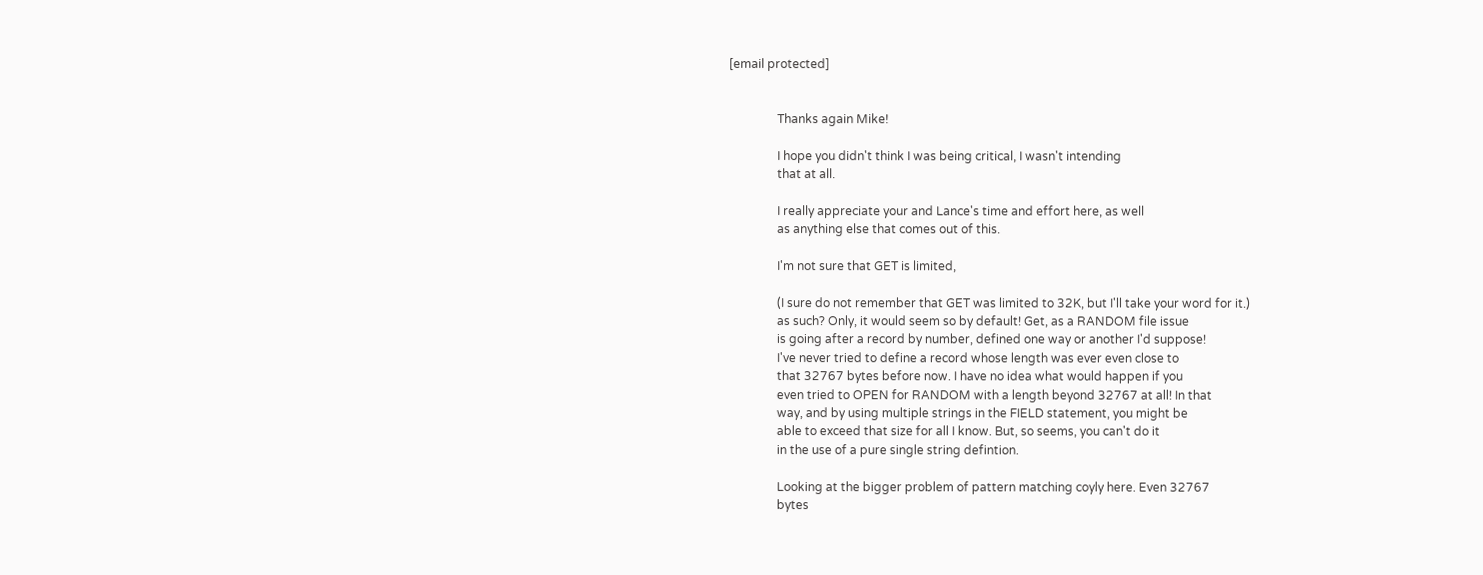[email protected]


                Thanks again Mike!

                I hope you didn't think I was being critical, I wasn't intending
                that at all.

                I really appreciate your and Lance's time and effort here, as well
                as anything else that comes out of this.

                I'm not sure that GET is limited,

                (I sure do not remember that GET was limited to 32K, but I'll take your word for it.)
                as such? Only, it would seem so by default! Get, as a RANDOM file issue
                is going after a record by number, defined one way or another I'd suppose!
                I've never tried to define a record whose length was ever even close to
                that 32767 bytes before now. I have no idea what would happen if you
                even tried to OPEN for RANDOM with a length beyond 32767 at all! In that
                way, and by using multiple strings in the FIELD statement, you might be
                able to exceed that size for all I know. But, so seems, you can't do it
                in the use of a pure single string defintion.

                Looking at the bigger problem of pattern matching coyly here. Even 32767
                bytes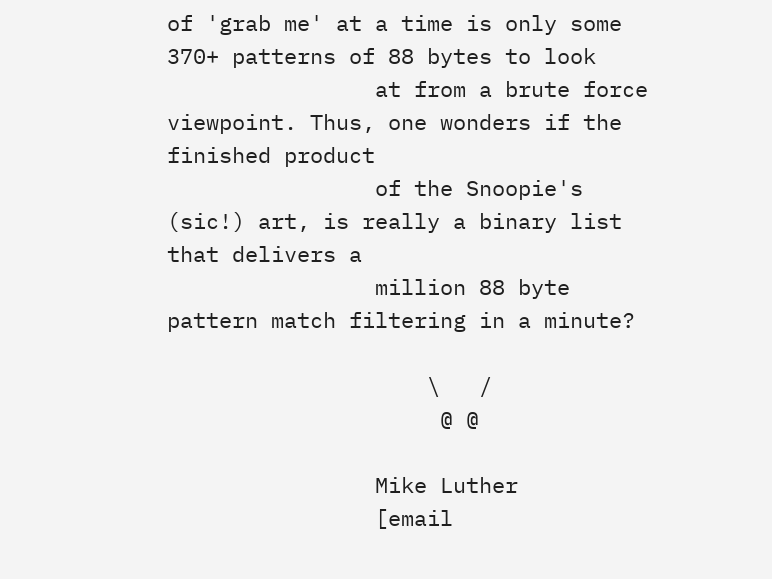of 'grab me' at a time is only some 370+ patterns of 88 bytes to look
                at from a brute force viewpoint. Thus, one wonders if the finished product
                of the Snoopie's (sic!) art, is really a binary list that delivers a
                million 88 byte pattern match filtering in a minute?

                    \   /
                     @ @

                Mike Luther
                [email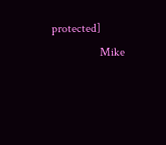protected]
                Mike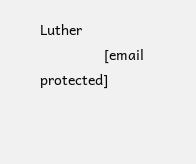Luther
                [email protected]